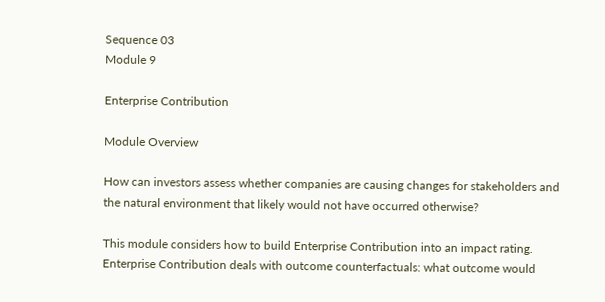Sequence 03
Module 9

Enterprise Contribution

Module Overview

How can investors assess whether companies are causing changes for stakeholders and the natural environment that likely would not have occurred otherwise?

This module considers how to build Enterprise Contribution into an impact rating. Enterprise Contribution deals with outcome counterfactuals: what outcome would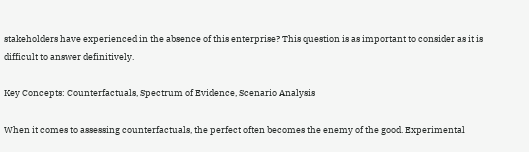stakeholders have experienced in the absence of this enterprise? This question is as important to consider as it is difficult to answer definitively.

Key Concepts: Counterfactuals, Spectrum of Evidence, Scenario Analysis

When it comes to assessing counterfactuals, the perfect often becomes the enemy of the good. Experimental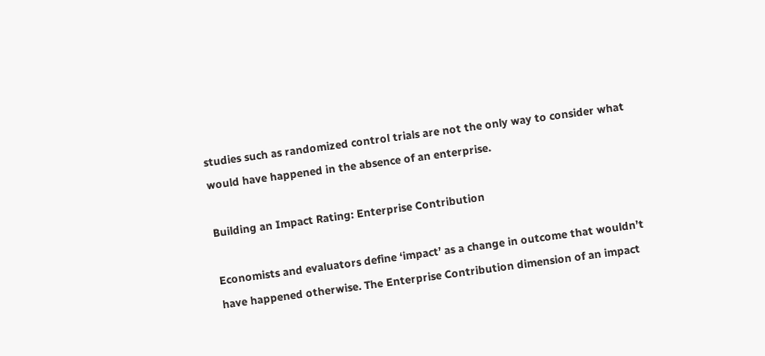studies such as randomized control trials are not the only way to consider what would have happened in the absence of an enterprise.

Building an Impact Rating: Enterprise Contribution

Economists and evaluators define ‘impact’ as a change in outcome that wouldn’t have happened otherwise. The Enterprise Contribution dimension of an impact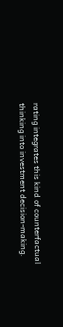rating integrates this kind of counterfactual thinking into investment decision-making.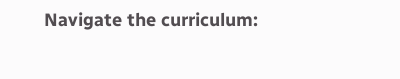Navigate the curriculum: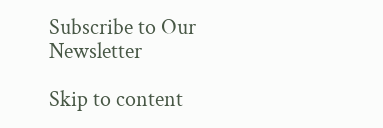Subscribe to Our Newsletter

Skip to content